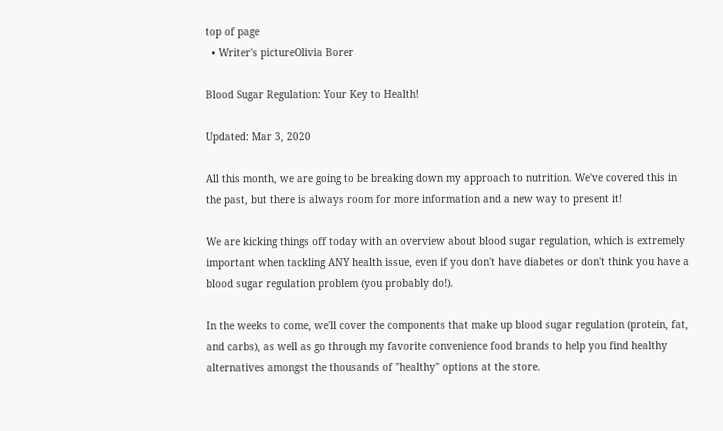top of page
  • Writer's pictureOlivia Borer

Blood Sugar Regulation: Your Key to Health!

Updated: Mar 3, 2020

All this month, we are going to be breaking down my approach to nutrition. We've covered this in the past, but there is always room for more information and a new way to present it!

We are kicking things off today with an overview about blood sugar regulation, which is extremely important when tackling ANY health issue, even if you don't have diabetes or don't think you have a blood sugar regulation problem (you probably do!).

In the weeks to come, we'll cover the components that make up blood sugar regulation (protein, fat, and carbs), as well as go through my favorite convenience food brands to help you find healthy alternatives amongst the thousands of "healthy" options at the store.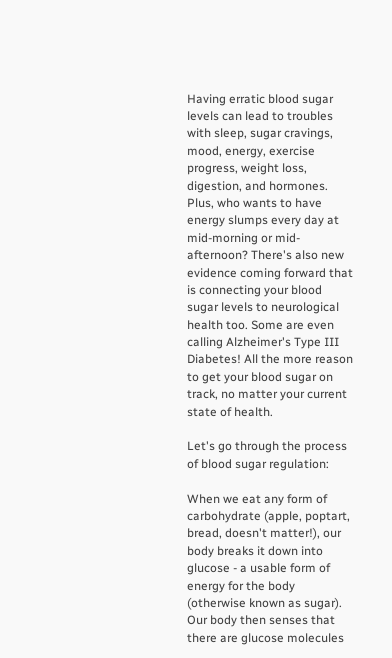Having erratic blood sugar levels can lead to troubles with sleep, sugar cravings, mood, energy, exercise progress, weight loss, digestion, and hormones. Plus, who wants to have energy slumps every day at mid-morning or mid-afternoon? There's also new evidence coming forward that is connecting your blood sugar levels to neurological health too. Some are even calling Alzheimer's Type III Diabetes! All the more reason to get your blood sugar on track, no matter your current state of health.

Let's go through the process of blood sugar regulation:

When we eat any form of carbohydrate (apple, poptart, bread, doesn't matter!), our body breaks it down into glucose - a usable form of energy for the body (otherwise known as sugar). Our body then senses that there are glucose molecules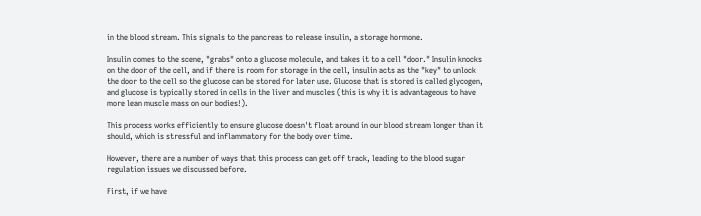in the blood stream. This signals to the pancreas to release insulin, a storage hormone.

Insulin comes to the scene, "grabs" onto a glucose molecule, and takes it to a cell "door." Insulin knocks on the door of the cell, and if there is room for storage in the cell, insulin acts as the "key" to unlock the door to the cell so the glucose can be stored for later use. Glucose that is stored is called glycogen, and glucose is typically stored in cells in the liver and muscles (this is why it is advantageous to have more lean muscle mass on our bodies!).

This process works efficiently to ensure glucose doesn't float around in our blood stream longer than it should, which is stressful and inflammatory for the body over time.

However, there are a number of ways that this process can get off track, leading to the blood sugar regulation issues we discussed before.

First, if we have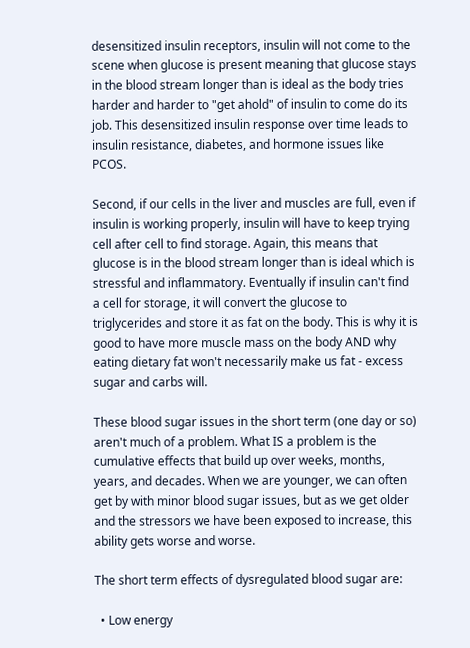desensitized insulin receptors, insulin will not come to the scene when glucose is present meaning that glucose stays in the blood stream longer than is ideal as the body tries harder and harder to "get ahold" of insulin to come do its job. This desensitized insulin response over time leads to insulin resistance, diabetes, and hormone issues like PCOS.

Second, if our cells in the liver and muscles are full, even if insulin is working properly, insulin will have to keep trying cell after cell to find storage. Again, this means that glucose is in the blood stream longer than is ideal which is stressful and inflammatory. Eventually if insulin can't find a cell for storage, it will convert the glucose to triglycerides and store it as fat on the body. This is why it is good to have more muscle mass on the body AND why eating dietary fat won't necessarily make us fat - excess sugar and carbs will.

These blood sugar issues in the short term (one day or so) aren't much of a problem. What IS a problem is the cumulative effects that build up over weeks, months, years, and decades. When we are younger, we can often get by with minor blood sugar issues, but as we get older and the stressors we have been exposed to increase, this ability gets worse and worse.

The short term effects of dysregulated blood sugar are:

  • Low energy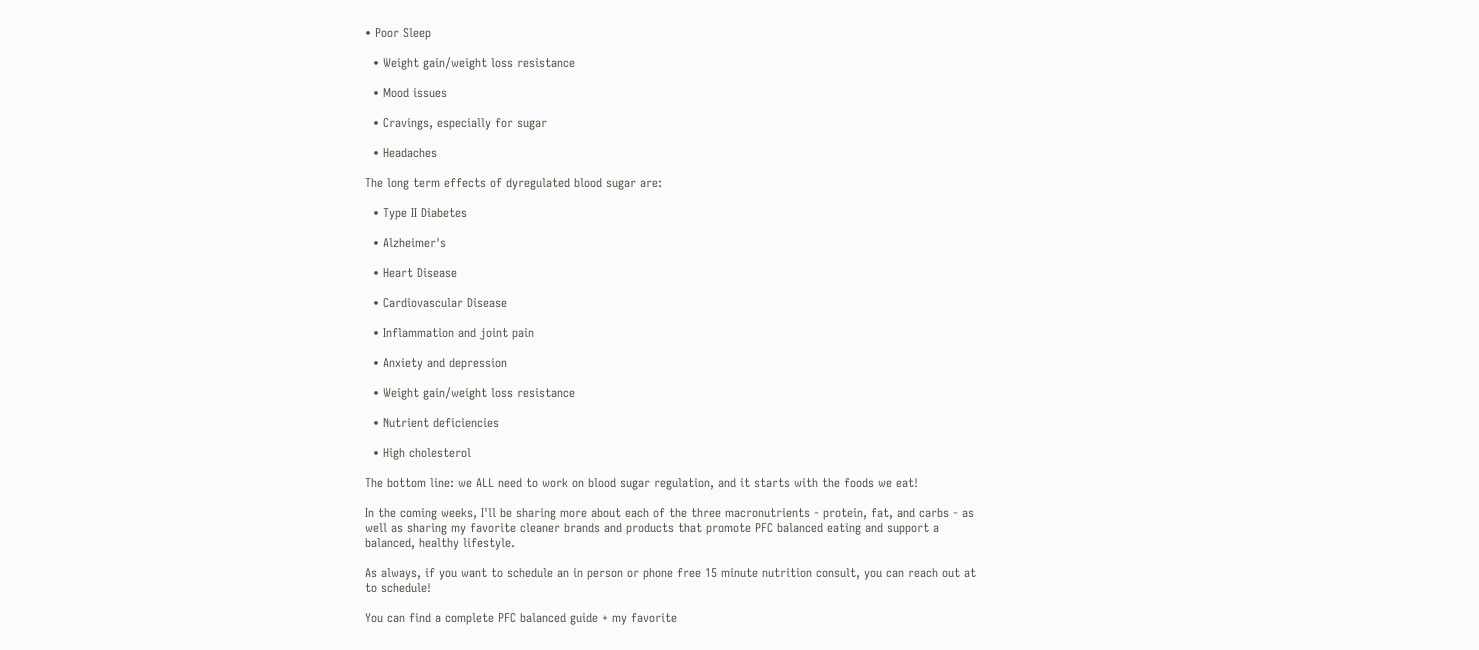• Poor Sleep

  • Weight gain/weight loss resistance

  • Mood issues

  • Cravings, especially for sugar

  • Headaches

The long term effects of dyregulated blood sugar are:

  • Type II Diabetes

  • Alzheimer's

  • Heart Disease

  • Cardiovascular Disease

  • Inflammation and joint pain

  • Anxiety and depression

  • Weight gain/weight loss resistance

  • Nutrient deficiencies

  • High cholesterol

The bottom line: we ALL need to work on blood sugar regulation, and it starts with the foods we eat!

In the coming weeks, I'll be sharing more about each of the three macronutrients - protein, fat, and carbs - as well as sharing my favorite cleaner brands and products that promote PFC balanced eating and support a balanced, healthy lifestyle.

As always, if you want to schedule an in person or phone free 15 minute nutrition consult, you can reach out at to schedule!

You can find a complete PFC balanced guide + my favorite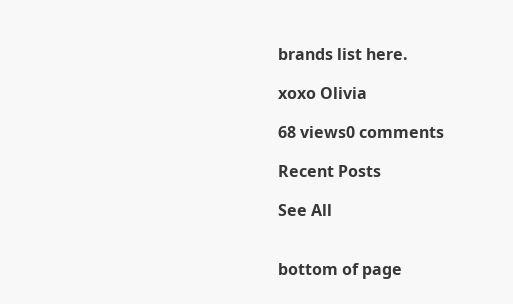brands list here.

xoxo Olivia

68 views0 comments

Recent Posts

See All


bottom of page